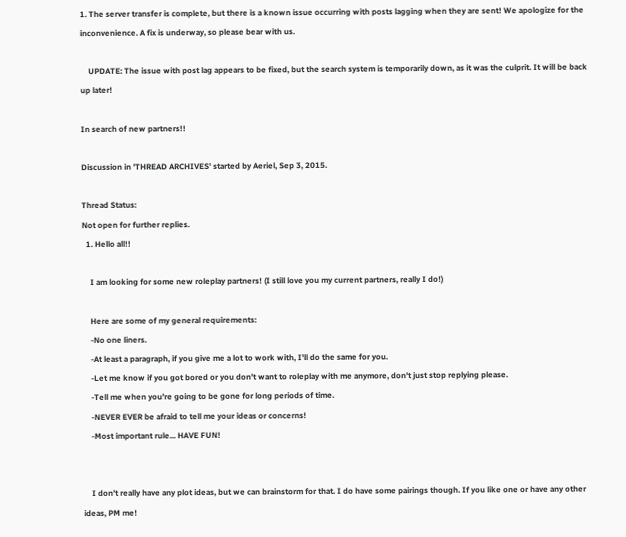1. The server transfer is complete, but there is a known issue occurring with posts lagging when they are sent! We apologize for the inconvenience. A fix is underway, so please bear with us.

    UPDATE: The issue with post lag appears to be fixed, but the search system is temporarily down, as it was the culprit. It will be back up later!

In search of new partners!!

Discussion in 'THREAD ARCHIVES' started by Aeriel, Sep 3, 2015.

Thread Status:
Not open for further replies.
  1. Hello all!!

    I am looking for some new roleplay partners! (I still love you my current partners, really I do!)

    Here are some of my general requirements:
    -No one liners.
    -At least a paragraph, if you give me a lot to work with, I'll do the same for you.
    -Let me know if you got bored or you don't want to roleplay with me anymore, don't just stop replying please.
    -Tell me when you're going to be gone for long periods of time.
    -NEVER EVER be afraid to tell me your ideas or concerns!
    -Most important rule... HAVE FUN!


    I don't really have any plot ideas, but we can brainstorm for that. I do have some pairings though. If you like one or have any other ideas, PM me!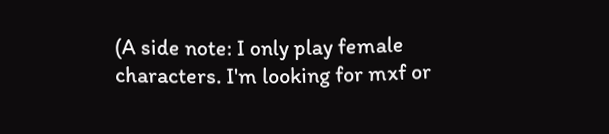(A side note: I only play female characters. I'm looking for mxf or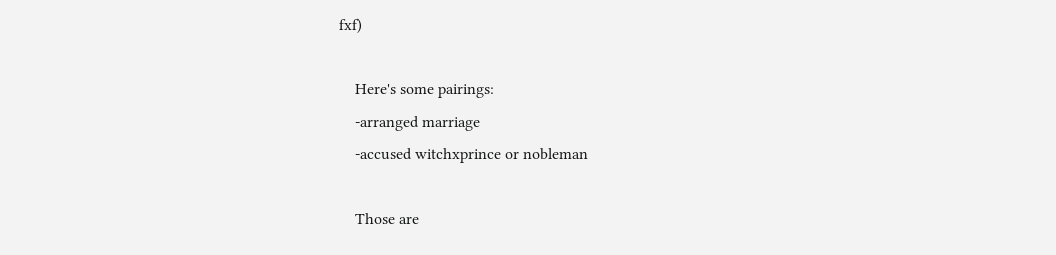fxf)

    Here's some pairings:
    -arranged marriage
    -accused witchxprince or nobleman

    Those are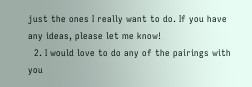just the ones I really want to do. If you have any ideas, please let me know!
  2. I would love to do any of the pairings with you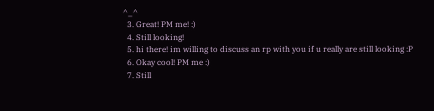^_^
  3. Great! PM me! :)
  4. Still looking!
  5. hi there! im willing to discuss an rp with you if u really are still looking :P
  6. Okay cool! PM me :)
  7. Still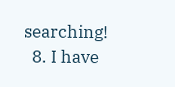searching!
  8. I have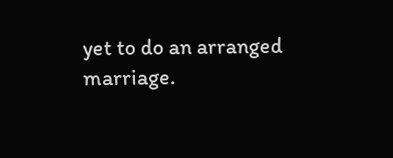yet to do an arranged marriage.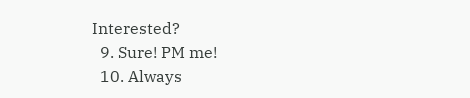Interested?
  9. Sure! PM me!
  10. Always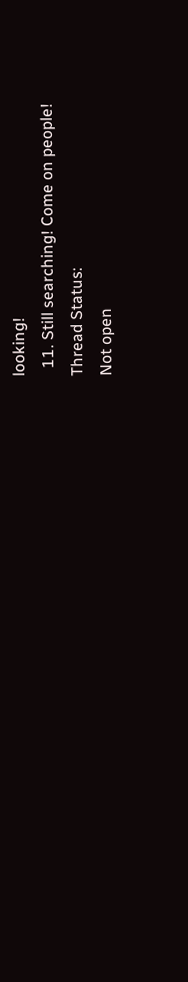looking!
  11. Still searching! Come on people!
Thread Status:
Not open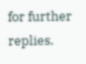for further replies.